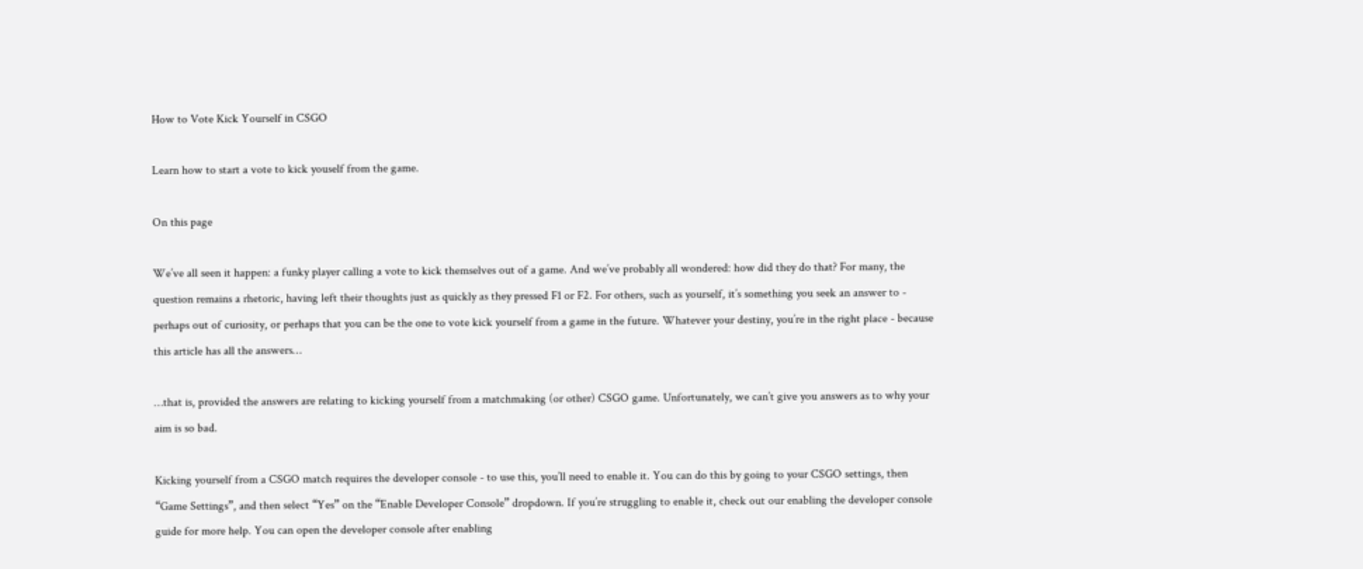How to Vote Kick Yourself in CSGO

Learn how to start a vote to kick youself from the game.

On this page

We’ve all seen it happen: a funky player calling a vote to kick themselves out of a game. And we’ve probably all wondered: how did they do that? For many, the question remains a rhetoric, having left their thoughts just as quickly as they pressed F1 or F2. For others, such as yourself, it’s something you seek an answer to - perhaps out of curiosity, or perhaps that you can be the one to vote kick yourself from a game in the future. Whatever your destiny, you’re in the right place - because this article has all the answers…

…that is, provided the answers are relating to kicking yourself from a matchmaking (or other) CSGO game. Unfortunately, we can’t give you answers as to why your aim is so bad.

Kicking yourself from a CSGO match requires the developer console - to use this, you’ll need to enable it. You can do this by going to your CSGO settings, then “Game Settings”, and then select “Yes” on the “Enable Developer Console” dropdown. If you’re struggling to enable it, check out our enabling the developer console guide for more help. You can open the developer console after enabling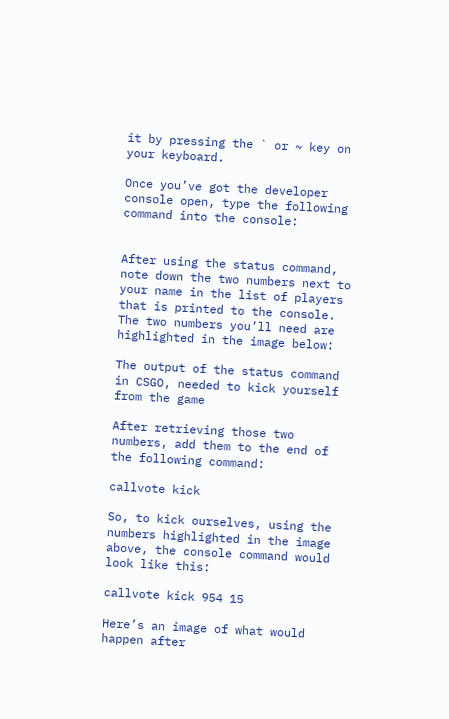it by pressing the ` or ~ key on your keyboard.

Once you’ve got the developer console open, type the following command into the console:


After using the status command, note down the two numbers next to your name in the list of players that is printed to the console. The two numbers you’ll need are highlighted in the image below:

The output of the status command in CSGO, needed to kick yourself from the game

After retrieving those two numbers, add them to the end of the following command:

callvote kick

So, to kick ourselves, using the numbers highlighted in the image above, the console command would look like this:

callvote kick 954 15

Here’s an image of what would happen after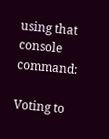using that console command:

Voting to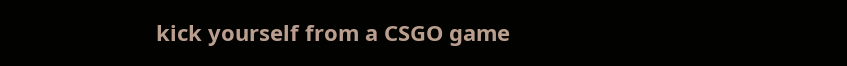kick yourself from a CSGO game